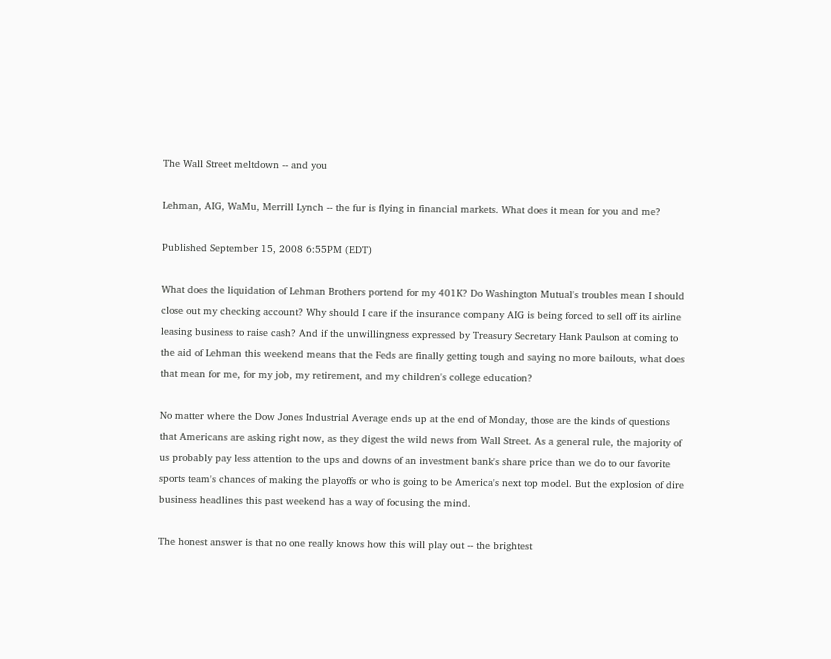The Wall Street meltdown -- and you

Lehman, AIG, WaMu, Merrill Lynch -- the fur is flying in financial markets. What does it mean for you and me?

Published September 15, 2008 6:55PM (EDT)

What does the liquidation of Lehman Brothers portend for my 401K? Do Washington Mutual's troubles mean I should close out my checking account? Why should I care if the insurance company AIG is being forced to sell off its airline leasing business to raise cash? And if the unwillingness expressed by Treasury Secretary Hank Paulson at coming to the aid of Lehman this weekend means that the Feds are finally getting tough and saying no more bailouts, what does that mean for me, for my job, my retirement, and my children's college education?

No matter where the Dow Jones Industrial Average ends up at the end of Monday, those are the kinds of questions that Americans are asking right now, as they digest the wild news from Wall Street. As a general rule, the majority of us probably pay less attention to the ups and downs of an investment bank's share price than we do to our favorite sports team's chances of making the playoffs or who is going to be America's next top model. But the explosion of dire business headlines this past weekend has a way of focusing the mind.

The honest answer is that no one really knows how this will play out -- the brightest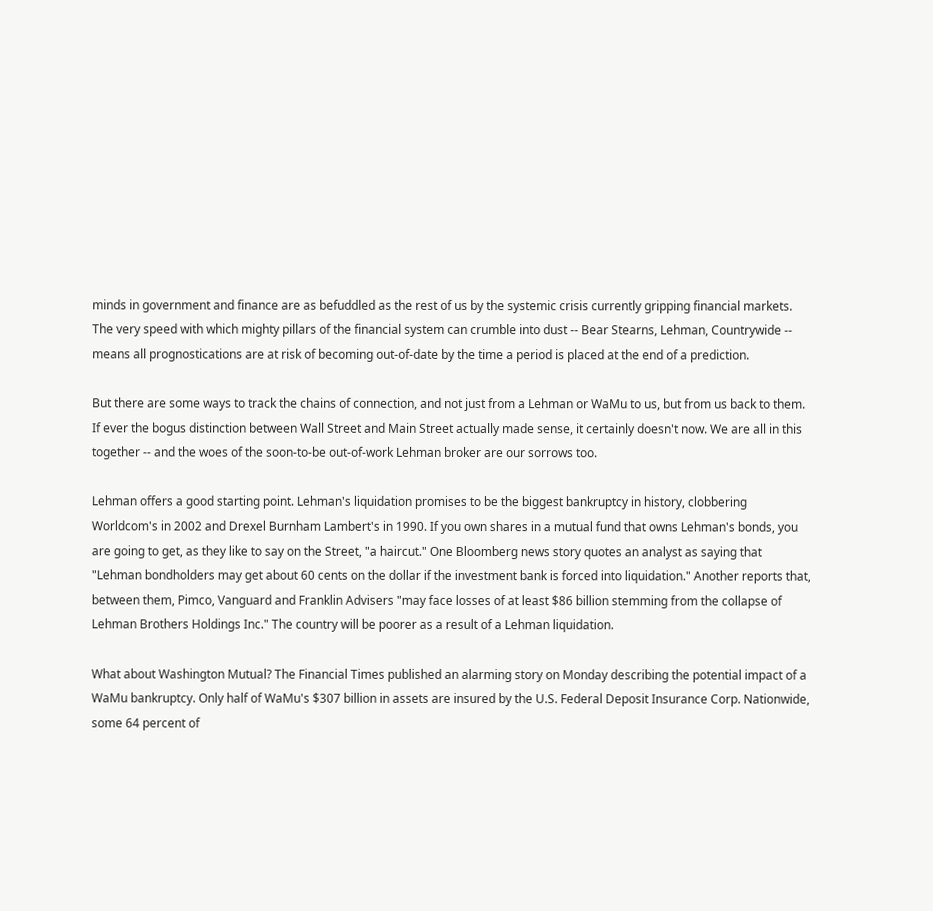minds in government and finance are as befuddled as the rest of us by the systemic crisis currently gripping financial markets. The very speed with which mighty pillars of the financial system can crumble into dust -- Bear Stearns, Lehman, Countrywide -- means all prognostications are at risk of becoming out-of-date by the time a period is placed at the end of a prediction.

But there are some ways to track the chains of connection, and not just from a Lehman or WaMu to us, but from us back to them. If ever the bogus distinction between Wall Street and Main Street actually made sense, it certainly doesn't now. We are all in this together -- and the woes of the soon-to-be out-of-work Lehman broker are our sorrows too.

Lehman offers a good starting point. Lehman's liquidation promises to be the biggest bankruptcy in history, clobbering Worldcom's in 2002 and Drexel Burnham Lambert's in 1990. If you own shares in a mutual fund that owns Lehman's bonds, you are going to get, as they like to say on the Street, "a haircut." One Bloomberg news story quotes an analyst as saying that "Lehman bondholders may get about 60 cents on the dollar if the investment bank is forced into liquidation." Another reports that, between them, Pimco, Vanguard and Franklin Advisers "may face losses of at least $86 billion stemming from the collapse of Lehman Brothers Holdings Inc." The country will be poorer as a result of a Lehman liquidation.

What about Washington Mutual? The Financial Times published an alarming story on Monday describing the potential impact of a WaMu bankruptcy. Only half of WaMu's $307 billion in assets are insured by the U.S. Federal Deposit Insurance Corp. Nationwide, some 64 percent of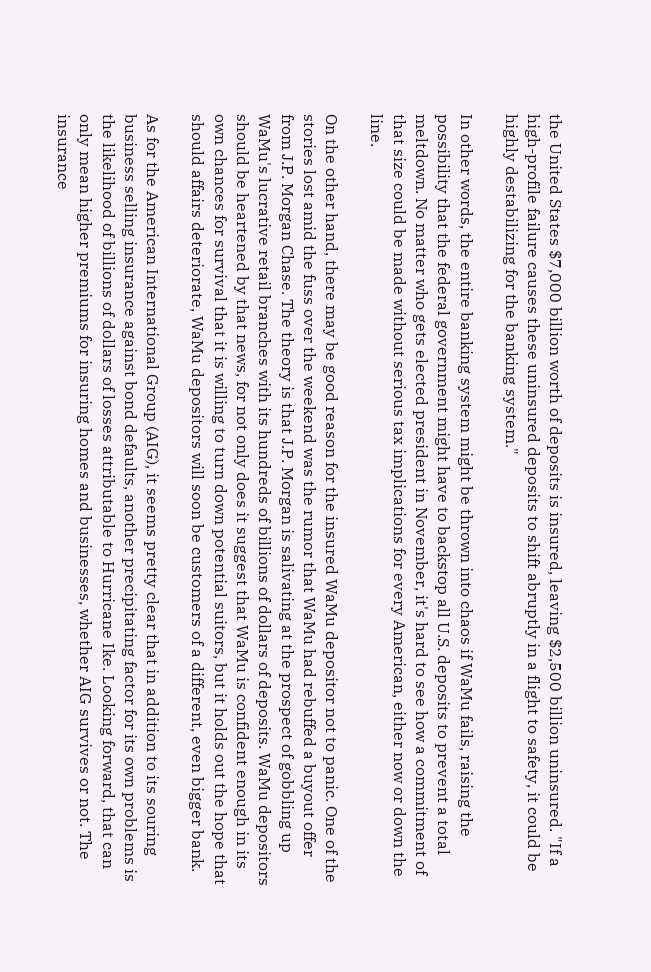the United States $7,000 billion worth of deposits is insured, leaving $2,500 billion uninsured. "If a high-profile failure causes these uninsured deposits to shift abruptly in a flight to safety, it could be highly destabilizing for the banking system."

In other words, the entire banking system might be thrown into chaos if WaMu fails, raising the possibility that the federal government might have to backstop all U.S. deposits to prevent a total meltdown. No matter who gets elected president in November, it's hard to see how a commitment of that size could be made without serious tax implications for every American, either now or down the line.

On the other hand, there may be good reason for the insured WaMu depositor not to panic. One of the stories lost amid the fuss over the weekend was the rumor that WaMu had rebuffed a buyout offer from J.P. Morgan Chase. The theory is that J.P. Morgan is salivating at the prospect of gobbling up WaMu's lucrative retail branches with its hundreds of billions of dollars of deposits. WaMu depositors should be heartened by that news, for not only does it suggest that WaMu is confident enough in its own chances for survival that it is willing to turn down potential suitors, but it holds out the hope that should affairs deteriorate, WaMu depositors will soon be customers of a different, even bigger bank.

As for the American International Group (AIG), it seems pretty clear that in addition to its souring business selling insurance against bond defaults, another precipitating factor for its own problems is the likelihood of billions of dollars of losses attributable to Hurricane Ike. Looking forward, that can only mean higher premiums for insuring homes and businesses, whether AIG survives or not. The insurance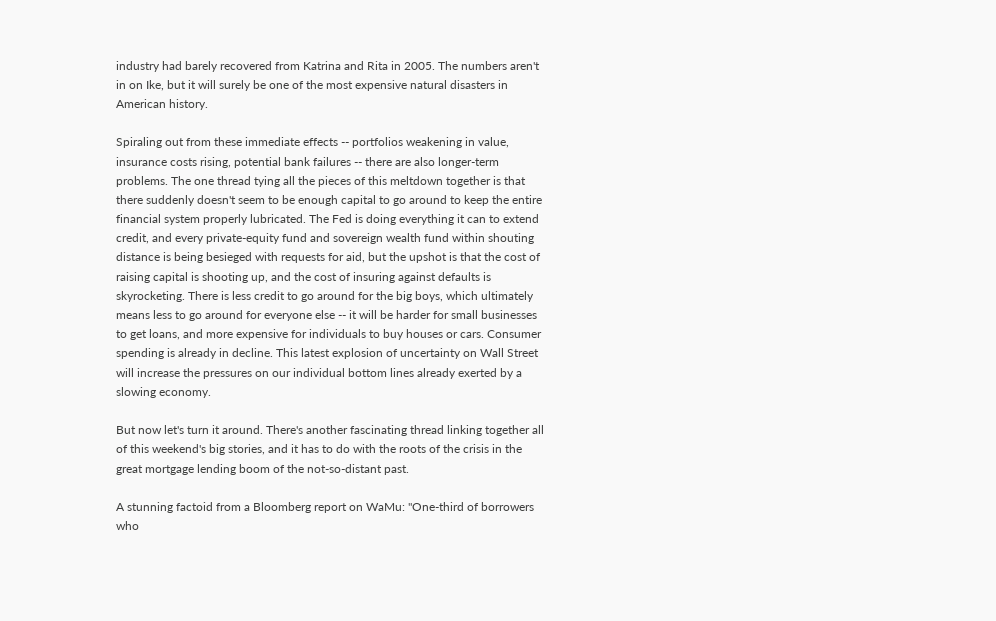industry had barely recovered from Katrina and Rita in 2005. The numbers aren't in on Ike, but it will surely be one of the most expensive natural disasters in American history.

Spiraling out from these immediate effects -- portfolios weakening in value, insurance costs rising, potential bank failures -- there are also longer-term problems. The one thread tying all the pieces of this meltdown together is that there suddenly doesn't seem to be enough capital to go around to keep the entire financial system properly lubricated. The Fed is doing everything it can to extend credit, and every private-equity fund and sovereign wealth fund within shouting distance is being besieged with requests for aid, but the upshot is that the cost of raising capital is shooting up, and the cost of insuring against defaults is skyrocketing. There is less credit to go around for the big boys, which ultimately means less to go around for everyone else -- it will be harder for small businesses to get loans, and more expensive for individuals to buy houses or cars. Consumer spending is already in decline. This latest explosion of uncertainty on Wall Street will increase the pressures on our individual bottom lines already exerted by a slowing economy.

But now let's turn it around. There's another fascinating thread linking together all of this weekend's big stories, and it has to do with the roots of the crisis in the great mortgage lending boom of the not-so-distant past.

A stunning factoid from a Bloomberg report on WaMu: "One-third of borrowers who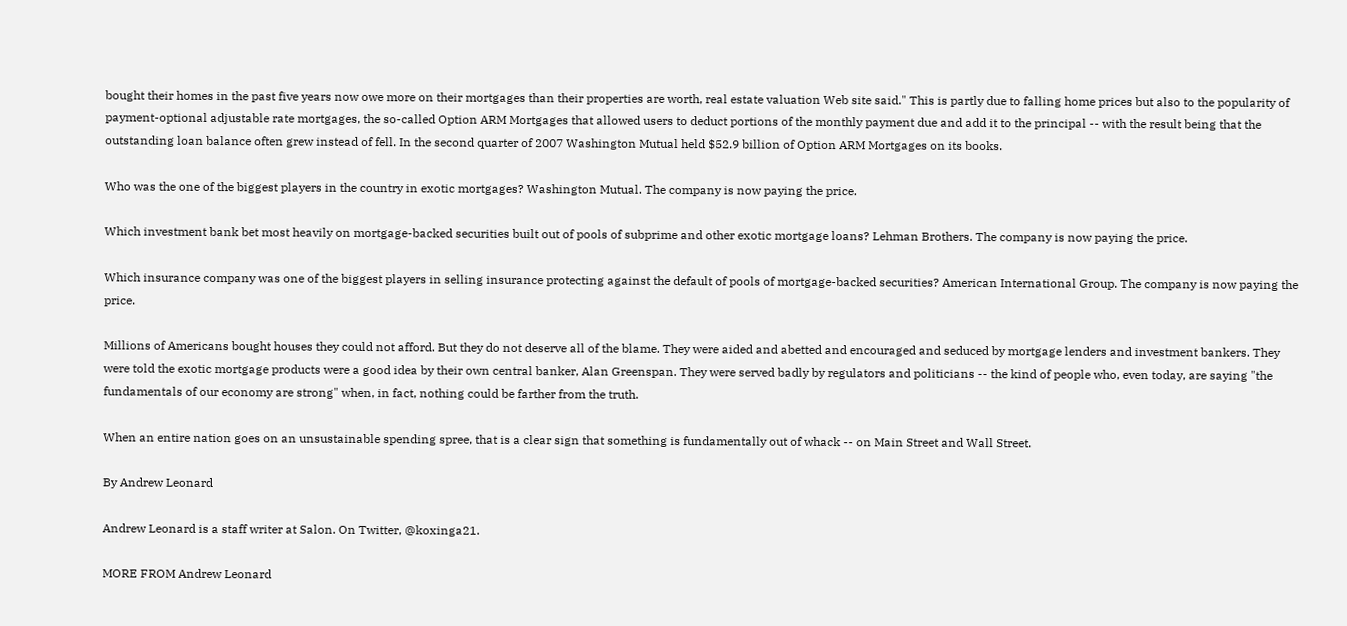bought their homes in the past five years now owe more on their mortgages than their properties are worth, real estate valuation Web site said." This is partly due to falling home prices but also to the popularity of payment-optional adjustable rate mortgages, the so-called Option ARM Mortgages that allowed users to deduct portions of the monthly payment due and add it to the principal -- with the result being that the outstanding loan balance often grew instead of fell. In the second quarter of 2007 Washington Mutual held $52.9 billion of Option ARM Mortgages on its books.

Who was the one of the biggest players in the country in exotic mortgages? Washington Mutual. The company is now paying the price.

Which investment bank bet most heavily on mortgage-backed securities built out of pools of subprime and other exotic mortgage loans? Lehman Brothers. The company is now paying the price.

Which insurance company was one of the biggest players in selling insurance protecting against the default of pools of mortgage-backed securities? American International Group. The company is now paying the price.

Millions of Americans bought houses they could not afford. But they do not deserve all of the blame. They were aided and abetted and encouraged and seduced by mortgage lenders and investment bankers. They were told the exotic mortgage products were a good idea by their own central banker, Alan Greenspan. They were served badly by regulators and politicians -- the kind of people who, even today, are saying "the fundamentals of our economy are strong" when, in fact, nothing could be farther from the truth.

When an entire nation goes on an unsustainable spending spree, that is a clear sign that something is fundamentally out of whack -- on Main Street and Wall Street.

By Andrew Leonard

Andrew Leonard is a staff writer at Salon. On Twitter, @koxinga21.

MORE FROM Andrew Leonard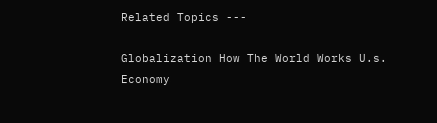Related Topics ---

Globalization How The World Works U.s. Economy